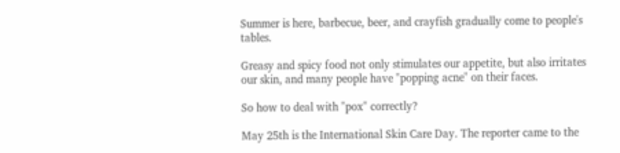Summer is here, barbecue, beer, and crayfish gradually come to people's tables.

Greasy and spicy food not only stimulates our appetite, but also irritates our skin, and many people have "popping acne" on their faces.

So how to deal with "pox" correctly?

May 25th is the International Skin Care Day. The reporter came to the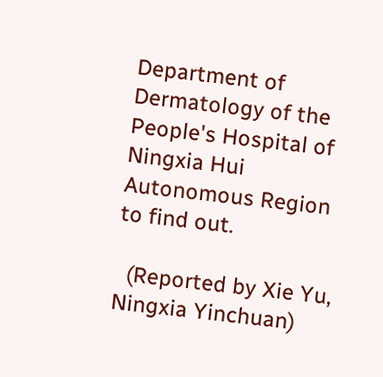Department of Dermatology of the People's Hospital of Ningxia Hui Autonomous Region to find out.

  (Reported by Xie Yu, Ningxia Yinchuan)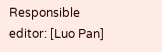Responsible editor: [Luo Pan]